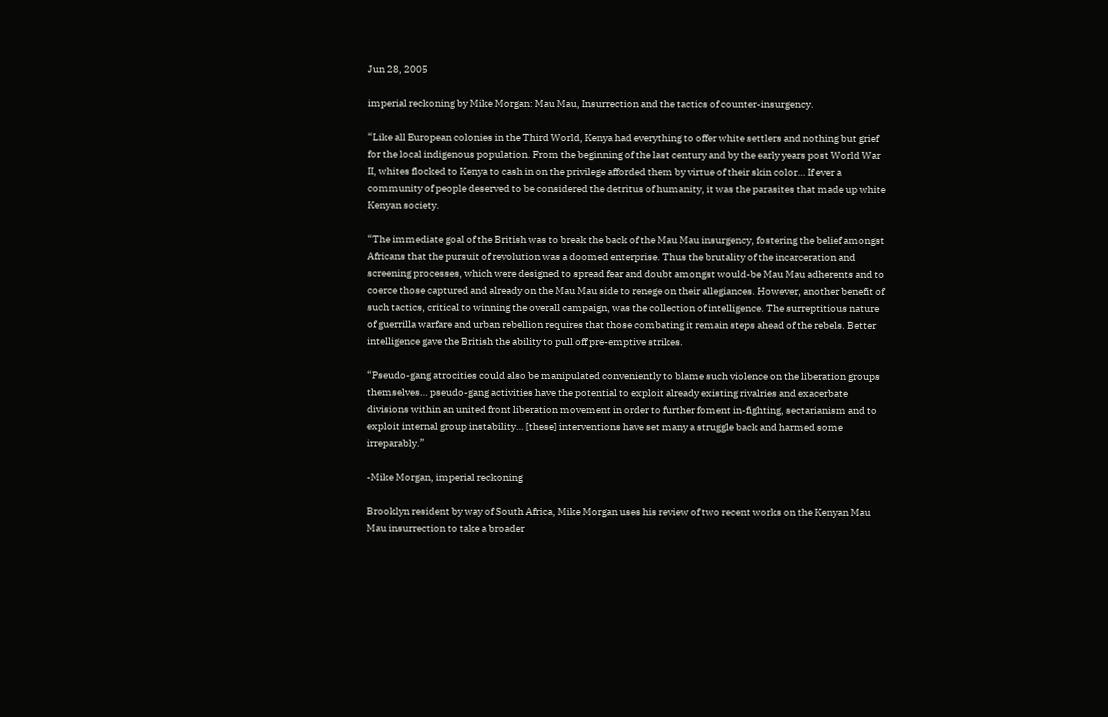Jun 28, 2005

imperial reckoning by Mike Morgan: Mau Mau, Insurrection and the tactics of counter-insurgency.

“Like all European colonies in the Third World, Kenya had everything to offer white settlers and nothing but grief for the local indigenous population. From the beginning of the last century and by the early years post World War II, whites flocked to Kenya to cash in on the privilege afforded them by virtue of their skin color… If ever a community of people deserved to be considered the detritus of humanity, it was the parasites that made up white Kenyan society.

“The immediate goal of the British was to break the back of the Mau Mau insurgency, fostering the belief amongst Africans that the pursuit of revolution was a doomed enterprise. Thus the brutality of the incarceration and screening processes, which were designed to spread fear and doubt amongst would-be Mau Mau adherents and to coerce those captured and already on the Mau Mau side to renege on their allegiances. However, another benefit of such tactics, critical to winning the overall campaign, was the collection of intelligence. The surreptitious nature of guerrilla warfare and urban rebellion requires that those combating it remain steps ahead of the rebels. Better intelligence gave the British the ability to pull off pre-emptive strikes.

“Pseudo-gang atrocities could also be manipulated conveniently to blame such violence on the liberation groups themselves… pseudo-gang activities have the potential to exploit already existing rivalries and exacerbate divisions within an united front liberation movement in order to further foment in-fighting, sectarianism and to exploit internal group instability… [these] interventions have set many a struggle back and harmed some irreparably.”

-Mike Morgan, imperial reckoning

Brooklyn resident by way of South Africa, Mike Morgan uses his review of two recent works on the Kenyan Mau Mau insurrection to take a broader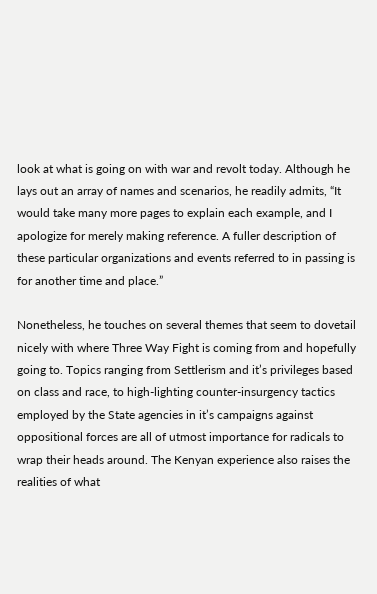look at what is going on with war and revolt today. Although he lays out an array of names and scenarios, he readily admits, “It would take many more pages to explain each example, and I apologize for merely making reference. A fuller description of these particular organizations and events referred to in passing is for another time and place.”

Nonetheless, he touches on several themes that seem to dovetail nicely with where Three Way Fight is coming from and hopefully going to. Topics ranging from Settlerism and it’s privileges based on class and race, to high-lighting counter-insurgency tactics employed by the State agencies in it’s campaigns against oppositional forces are all of utmost importance for radicals to wrap their heads around. The Kenyan experience also raises the realities of what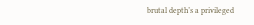brutal depth’s a privileged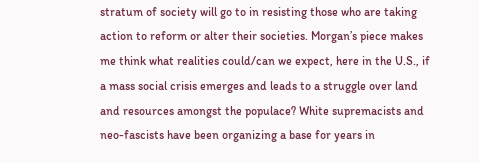stratum of society will go to in resisting those who are taking action to reform or alter their societies. Morgan’s piece makes me think what realities could/can we expect, here in the U.S., if a mass social crisis emerges and leads to a struggle over land and resources amongst the populace? White supremacists and neo-fascists have been organizing a base for years in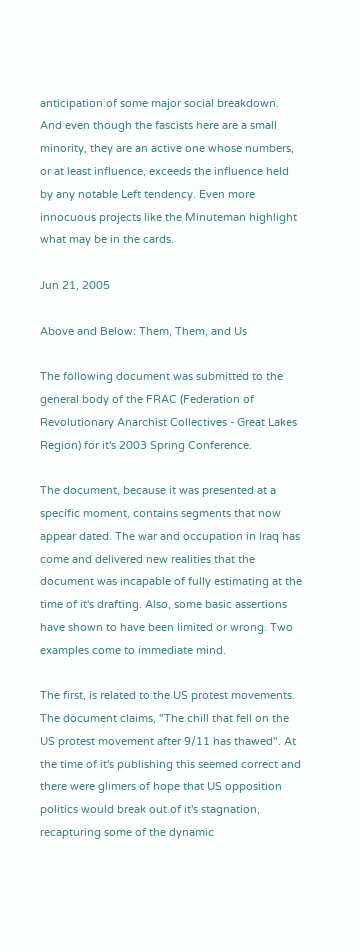anticipation of some major social breakdown. And even though the fascists here are a small minority, they are an active one whose numbers, or at least influence, exceeds the influence held by any notable Left tendency. Even more innocuous projects like the Minuteman highlight what may be in the cards.

Jun 21, 2005

Above and Below: Them, Them, and Us

The following document was submitted to the general body of the FRAC (Federation of Revolutionary Anarchist Collectives - Great Lakes Region) for it's 2003 Spring Conference.

The document, because it was presented at a specific moment, contains segments that now appear dated. The war and occupation in Iraq has come and delivered new realities that the document was incapable of fully estimating at the time of it's drafting. Also, some basic assertions have shown to have been limited or wrong. Two examples come to immediate mind.

The first, is related to the US protest movements. The document claims, "The chill that fell on the US protest movement after 9/11 has thawed". At the time of it's publishing this seemed correct and there were glimers of hope that US opposition politics would break out of it's stagnation, recapturing some of the dynamic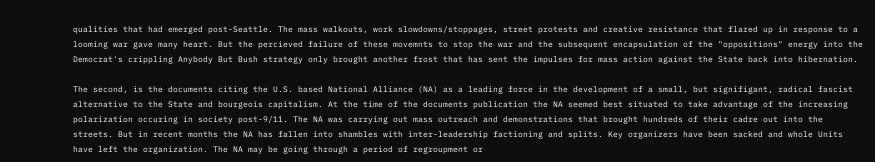qualities that had emerged post-Seattle. The mass walkouts, work slowdowns/stoppages, street protests and creative resistance that flared up in response to a looming war gave many heart. But the percieved failure of these movemnts to stop the war and the subsequent encapsulation of the "oppositions" energy into the Democrat's crippling Anybody But Bush strategy only brought another frost that has sent the impulses for mass action against the State back into hibernation.

The second, is the documents citing the U.S. based National Alliance (NA) as a leading force in the development of a small, but signifigant, radical fascist alternative to the State and bourgeois capitalism. At the time of the documents publication the NA seemed best situated to take advantage of the increasing polarization occuring in society post-9/11. The NA was carrying out mass outreach and demonstrations that brought hundreds of their cadre out into the streets. But in recent months the NA has fallen into shambles with inter-leadership factioning and splits. Key organizers have been sacked and whole Units have left the organization. The NA may be going through a period of regroupment or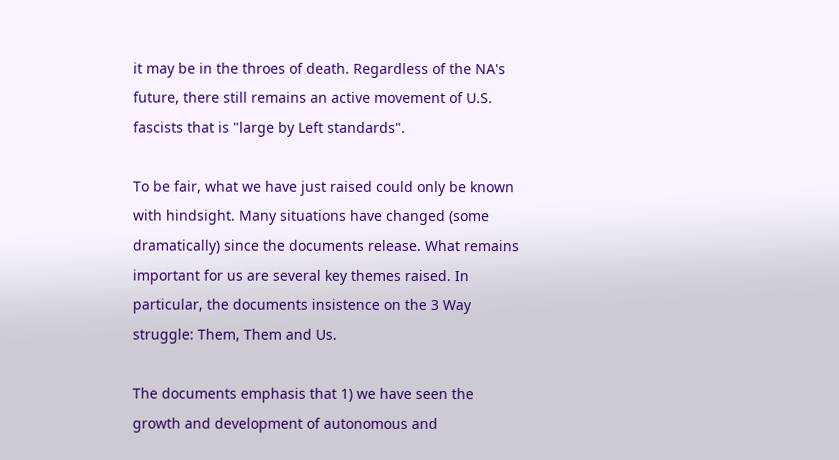it may be in the throes of death. Regardless of the NA's future, there still remains an active movement of U.S. fascists that is "large by Left standards".

To be fair, what we have just raised could only be known with hindsight. Many situations have changed (some dramatically) since the documents release. What remains important for us are several key themes raised. In particular, the documents insistence on the 3 Way struggle: Them, Them and Us.

The documents emphasis that 1) we have seen the growth and development of autonomous and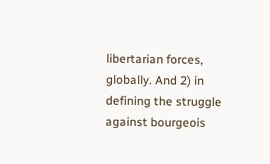libertarian forces, globally. And 2) in defining the struggle against bourgeois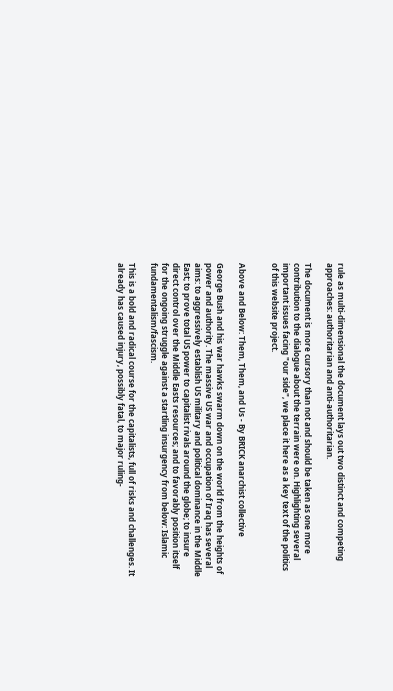rule as multi-dimensional the document lays out two distinct and competing approaches: authoritarian and anti-authoritarian.

The document is more cursory than not and should be taken as one more contribution to the dialogue about the terrain were on. Highlighting several important issues facing "our side", we place it here as a key text of the politics of this website project.


Above and Below: Them, Them, and Us - By BRICK anarchist collective

George Bush and his war hawks swarm down on the world from the heights of power and authority. The massive US war and occupation of Iraq has several aims: to aggressively establish US military and political dominance in the Middle East; to prove total US power to capitalist rivals around the globe; to insure direct control over the Middle Easts resources; and to favorably position itself for the ongoing struggle against a startling insurgency from below: Islamic fundamentalism/fascism.

This is a bold and radical course for the capitalists, full of risks and challenges. It already has caused injury, possibly fatal, to major ruling-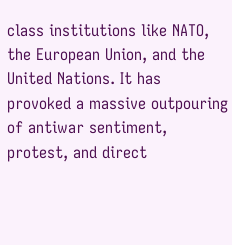class institutions like NATO, the European Union, and the United Nations. It has provoked a massive outpouring of antiwar sentiment, protest, and direct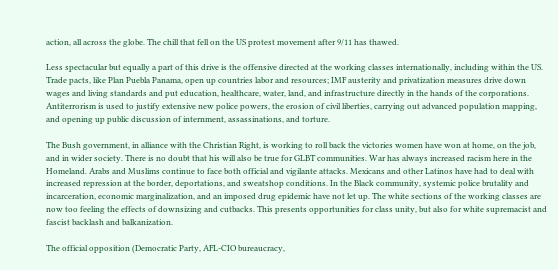action, all across the globe. The chill that fell on the US protest movement after 9/11 has thawed.

Less spectacular but equally a part of this drive is the offensive directed at the working classes internationally, including within the US. Trade pacts, like Plan Puebla Panama, open up countries labor and resources; IMF austerity and privatization measures drive down wages and living standards and put education, healthcare, water, land, and infrastructure directly in the hands of the corporations. Antiterrorism is used to justify extensive new police powers, the erosion of civil liberties, carrying out advanced population mapping, and opening up public discussion of internment, assassinations, and torture.

The Bush government, in alliance with the Christian Right, is working to roll back the victories women have won at home, on the job, and in wider society. There is no doubt that his will also be true for GLBT communities. War has always increased racism here in the Homeland. Arabs and Muslims continue to face both official and vigilante attacks. Mexicans and other Latinos have had to deal with increased repression at the border, deportations, and sweatshop conditions. In the Black community, systemic police brutality and incarceration, economic marginalization, and an imposed drug epidemic have not let up. The white sections of the working classes are now too feeling the effects of downsizing and cutbacks. This presents opportunities for class unity, but also for white supremacist and fascist backlash and balkanization.

The official opposition (Democratic Party, AFL-CIO bureaucracy,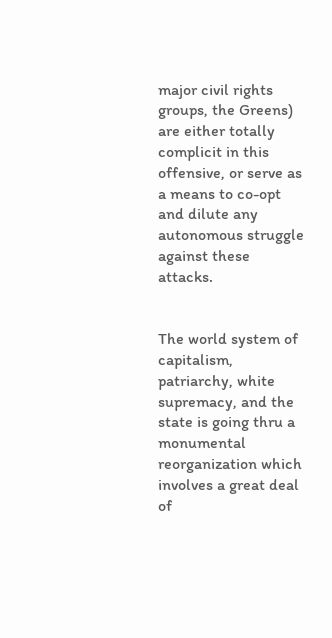major civil rights groups, the Greens) are either totally complicit in this offensive, or serve as a means to co-opt and dilute any autonomous struggle against these attacks.


The world system of capitalism, patriarchy, white supremacy, and the state is going thru a monumental reorganization which involves a great deal of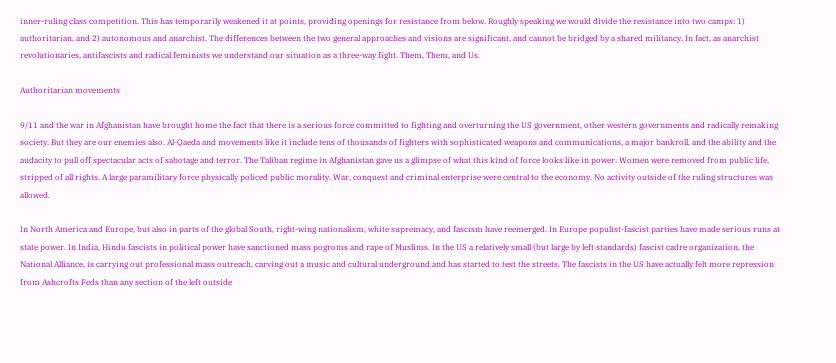inner-ruling class competition. This has temporarily weakened it at points, providing openings for resistance from below. Roughly speaking we would divide the resistance into two camps: 1) authoritarian, and 2) autonomous and anarchist. The differences between the two general approaches and visions are significant, and cannot be bridged by a shared militancy. In fact, as anarchist revolutionaries, antifascists and radical feminists we understand our situation as a three-way fight. Them, Them, and Us.

Authoritarian movements

9/11 and the war in Afghanistan have brought home the fact that there is a serious force committed to fighting and overturning the US government, other western governments and radically remaking society. But they are our enemies also. Al-Qaeda and movements like it include tens of thousands of fighters with sophisticated weapons and communications, a major bankroll, and the ability and the audacity to pull off spectacular acts of sabotage and terror. The Taliban regime in Afghanistan gave us a glimpse of what this kind of force looks like in power. Women were removed from public life, stripped of all rights. A large paramilitary force physically policed public morality. War, conquest and criminal enterprise were central to the economy. No activity outside of the ruling structures was allowed.

In North America and Europe, but also in parts of the global South, right-wing nationalism, white supremacy, and fascism have reemerged. In Europe populist-fascist parties have made serious runs at state power. In India, Hindu fascists in political power have sanctioned mass pogroms and rape of Muslims. In the US a relatively small (but large by left standards) fascist cadre organization, the National Alliance, is carrying out professional mass outreach, carving out a music and cultural underground and has started to test the streets. The fascists in the US have actually felt more repression from Ashcrofts Feds than any section of the left outside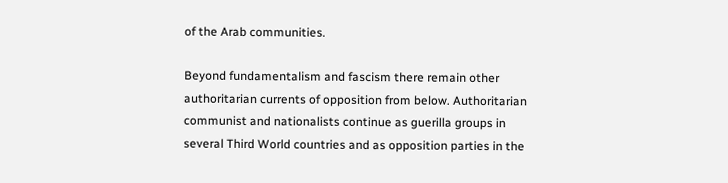of the Arab communities.

Beyond fundamentalism and fascism there remain other authoritarian currents of opposition from below. Authoritarian communist and nationalists continue as guerilla groups in several Third World countries and as opposition parties in the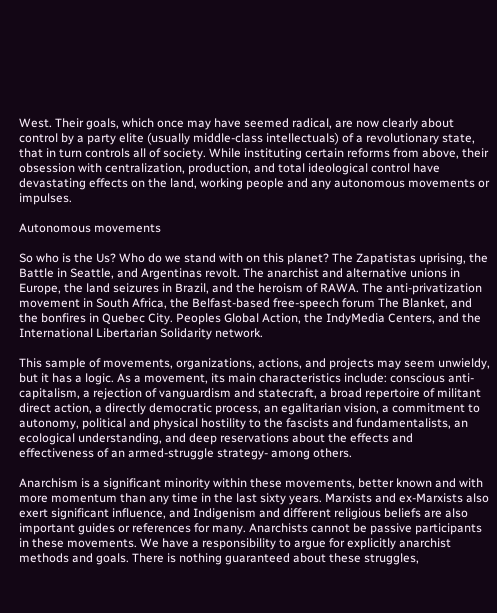West. Their goals, which once may have seemed radical, are now clearly about control by a party elite (usually middle-class intellectuals) of a revolutionary state, that in turn controls all of society. While instituting certain reforms from above, their obsession with centralization, production, and total ideological control have devastating effects on the land, working people and any autonomous movements or impulses.

Autonomous movements

So who is the Us? Who do we stand with on this planet? The Zapatistas uprising, the Battle in Seattle, and Argentinas revolt. The anarchist and alternative unions in Europe, the land seizures in Brazil, and the heroism of RAWA. The anti-privatization movement in South Africa, the Belfast-based free-speech forum The Blanket, and the bonfires in Quebec City. Peoples Global Action, the IndyMedia Centers, and the International Libertarian Solidarity network.

This sample of movements, organizations, actions, and projects may seem unwieldy, but it has a logic. As a movement, its main characteristics include: conscious anti-capitalism, a rejection of vanguardism and statecraft, a broad repertoire of militant direct action, a directly democratic process, an egalitarian vision, a commitment to autonomy, political and physical hostility to the fascists and fundamentalists, an ecological understanding, and deep reservations about the effects and effectiveness of an armed-struggle strategy- among others.

Anarchism is a significant minority within these movements, better known and with more momentum than any time in the last sixty years. Marxists and ex-Marxists also exert significant influence, and Indigenism and different religious beliefs are also important guides or references for many. Anarchists cannot be passive participants in these movements. We have a responsibility to argue for explicitly anarchist methods and goals. There is nothing guaranteed about these struggles,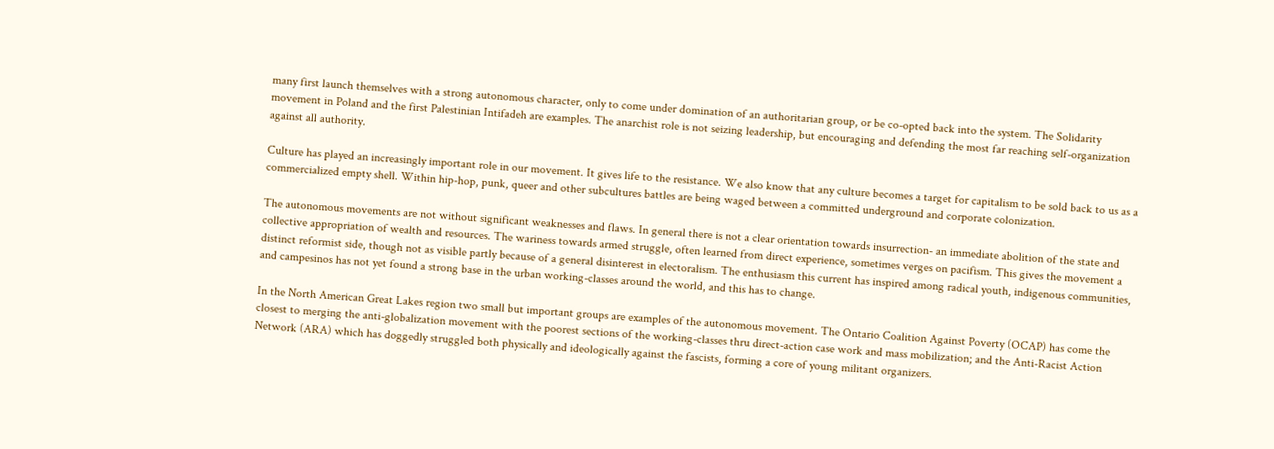many first launch themselves with a strong autonomous character, only to come under domination of an authoritarian group, or be co-opted back into the system. The Solidarity movement in Poland and the first Palestinian Intifadeh are examples. The anarchist role is not seizing leadership, but encouraging and defending the most far reaching self-organization against all authority.

Culture has played an increasingly important role in our movement. It gives life to the resistance. We also know that any culture becomes a target for capitalism to be sold back to us as a commercialized empty shell. Within hip-hop, punk, queer and other subcultures battles are being waged between a committed underground and corporate colonization.

The autonomous movements are not without significant weaknesses and flaws. In general there is not a clear orientation towards insurrection- an immediate abolition of the state and collective appropriation of wealth and resources. The wariness towards armed struggle, often learned from direct experience, sometimes verges on pacifism. This gives the movement a distinct reformist side, though not as visible partly because of a general disinterest in electoralism. The enthusiasm this current has inspired among radical youth, indigenous communities, and campesinos has not yet found a strong base in the urban working-classes around the world, and this has to change.

In the North American Great Lakes region two small but important groups are examples of the autonomous movement. The Ontario Coalition Against Poverty (OCAP) has come the closest to merging the anti-globalization movement with the poorest sections of the working-classes thru direct-action case work and mass mobilization; and the Anti-Racist Action Network (ARA) which has doggedly struggled both physically and ideologically against the fascists, forming a core of young militant organizers.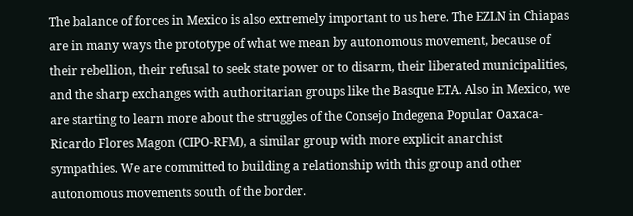The balance of forces in Mexico is also extremely important to us here. The EZLN in Chiapas are in many ways the prototype of what we mean by autonomous movement, because of their rebellion, their refusal to seek state power or to disarm, their liberated municipalities, and the sharp exchanges with authoritarian groups like the Basque ETA. Also in Mexico, we are starting to learn more about the struggles of the Consejo Indegena Popular Oaxaca- Ricardo Flores Magon (CIPO-RFM), a similar group with more explicit anarchist sympathies. We are committed to building a relationship with this group and other autonomous movements south of the border.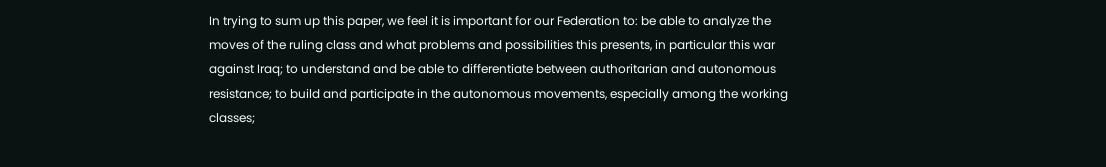In trying to sum up this paper, we feel it is important for our Federation to: be able to analyze the moves of the ruling class and what problems and possibilities this presents, in particular this war against Iraq; to understand and be able to differentiate between authoritarian and autonomous resistance; to build and participate in the autonomous movements, especially among the working classes;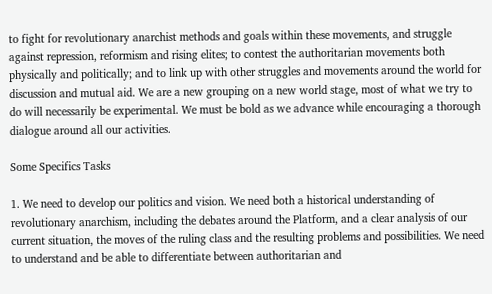to fight for revolutionary anarchist methods and goals within these movements, and struggle against repression, reformism and rising elites; to contest the authoritarian movements both physically and politically; and to link up with other struggles and movements around the world for discussion and mutual aid. We are a new grouping on a new world stage, most of what we try to do will necessarily be experimental. We must be bold as we advance while encouraging a thorough dialogue around all our activities.

Some Specifics Tasks

1. We need to develop our politics and vision. We need both a historical understanding of revolutionary anarchism, including the debates around the Platform, and a clear analysis of our current situation, the moves of the ruling class and the resulting problems and possibilities. We need to understand and be able to differentiate between authoritarian and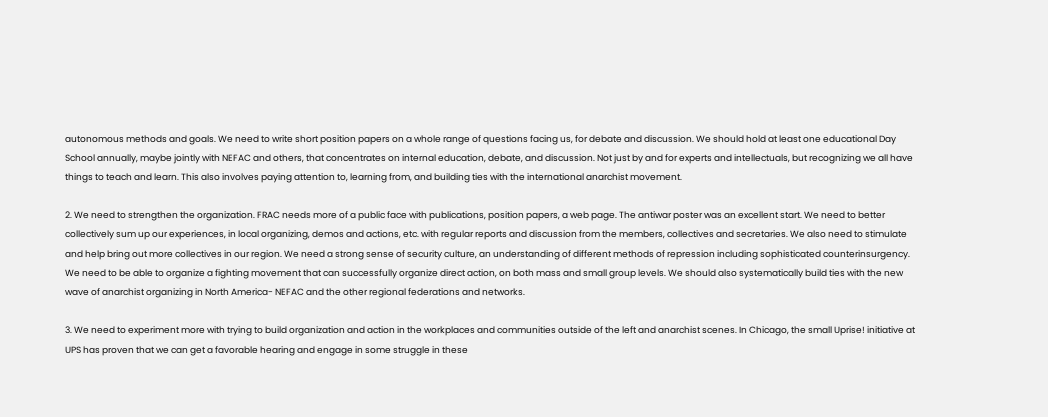autonomous methods and goals. We need to write short position papers on a whole range of questions facing us, for debate and discussion. We should hold at least one educational Day School annually, maybe jointly with NEFAC and others, that concentrates on internal education, debate, and discussion. Not just by and for experts and intellectuals, but recognizing we all have things to teach and learn. This also involves paying attention to, learning from, and building ties with the international anarchist movement.

2. We need to strengthen the organization. FRAC needs more of a public face with publications, position papers, a web page. The antiwar poster was an excellent start. We need to better collectively sum up our experiences, in local organizing, demos and actions, etc. with regular reports and discussion from the members, collectives and secretaries. We also need to stimulate and help bring out more collectives in our region. We need a strong sense of security culture, an understanding of different methods of repression including sophisticated counterinsurgency. We need to be able to organize a fighting movement that can successfully organize direct action, on both mass and small group levels. We should also systematically build ties with the new wave of anarchist organizing in North America- NEFAC and the other regional federations and networks.

3. We need to experiment more with trying to build organization and action in the workplaces and communities outside of the left and anarchist scenes. In Chicago, the small Uprise! initiative at UPS has proven that we can get a favorable hearing and engage in some struggle in these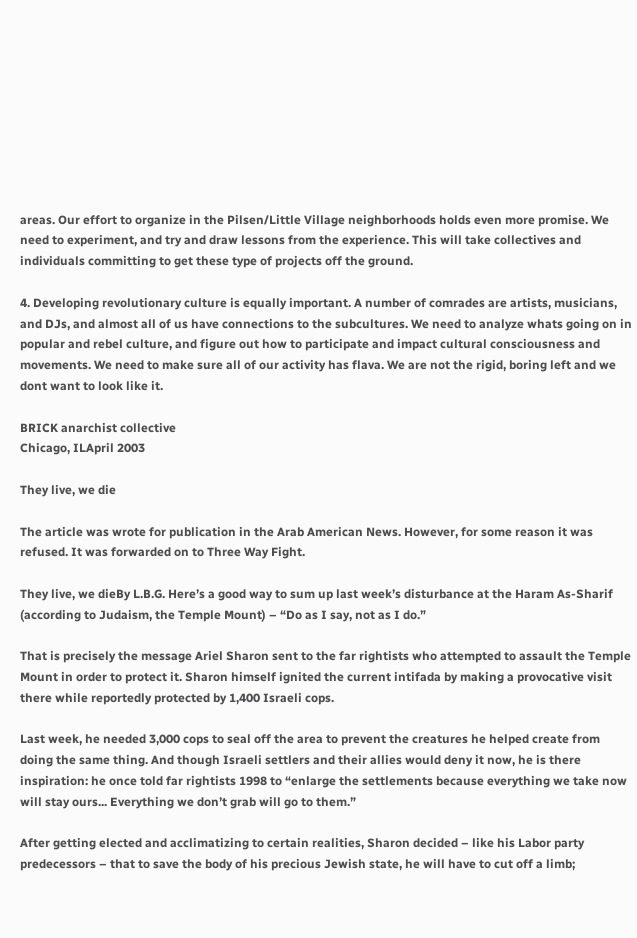areas. Our effort to organize in the Pilsen/Little Village neighborhoods holds even more promise. We need to experiment, and try and draw lessons from the experience. This will take collectives and individuals committing to get these type of projects off the ground.

4. Developing revolutionary culture is equally important. A number of comrades are artists, musicians, and DJs, and almost all of us have connections to the subcultures. We need to analyze whats going on in popular and rebel culture, and figure out how to participate and impact cultural consciousness and movements. We need to make sure all of our activity has flava. We are not the rigid, boring left and we dont want to look like it.

BRICK anarchist collective
Chicago, ILApril 2003

They live, we die

The article was wrote for publication in the Arab American News. However, for some reason it was refused. It was forwarded on to Three Way Fight.

They live, we dieBy L.B.G. Here’s a good way to sum up last week’s disturbance at the Haram As-Sharif (according to Judaism, the Temple Mount) – “Do as I say, not as I do.”

That is precisely the message Ariel Sharon sent to the far rightists who attempted to assault the Temple Mount in order to protect it. Sharon himself ignited the current intifada by making a provocative visit there while reportedly protected by 1,400 Israeli cops.

Last week, he needed 3,000 cops to seal off the area to prevent the creatures he helped create from doing the same thing. And though Israeli settlers and their allies would deny it now, he is there inspiration: he once told far rightists 1998 to “enlarge the settlements because everything we take now will stay ours... Everything we don’t grab will go to them.”

After getting elected and acclimatizing to certain realities, Sharon decided – like his Labor party predecessors – that to save the body of his precious Jewish state, he will have to cut off a limb;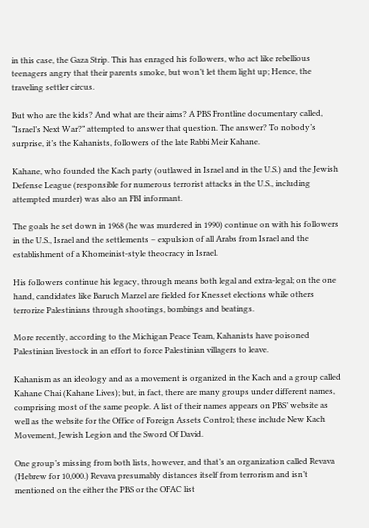in this case, the Gaza Strip. This has enraged his followers, who act like rebellious teenagers angry that their parents smoke, but won’t let them light up; Hence, the traveling settler circus.

But who are the kids? And what are their aims? A PBS Frontline documentary called, “Israel’s Next War?” attempted to answer that question. The answer? To nobody’s surprise, it’s the Kahanists, followers of the late Rabbi Meir Kahane.

Kahane, who founded the Kach party (outlawed in Israel and in the U.S.) and the Jewish Defense League (responsible for numerous terrorist attacks in the U.S., including attempted murder) was also an FBI informant.

The goals he set down in 1968 (he was murdered in 1990) continue on with his followers in the U.S., Israel and the settlements – expulsion of all Arabs from Israel and the establishment of a Khomeinist-style theocracy in Israel.

His followers continue his legacy, through means both legal and extra-legal; on the one hand, candidates like Baruch Marzel are fielded for Knesset elections while others terrorize Palestinians through shootings, bombings and beatings.

More recently, according to the Michigan Peace Team, Kahanists have poisoned Palestinian livestock in an effort to force Palestinian villagers to leave.

Kahanism as an ideology and as a movement is organized in the Kach and a group called Kahane Chai (Kahane Lives); but, in fact, there are many groups under different names, comprising most of the same people. A list of their names appears on PBS’ website as well as the website for the Office of Foreign Assets Control; these include New Kach Movement, Jewish Legion and the Sword Of David.

One group’s missing from both lists, however, and that’s an organization called Revava (Hebrew for 10,000.) Revava presumably distances itself from terrorism and isn’t mentioned on the either the PBS or the OFAC list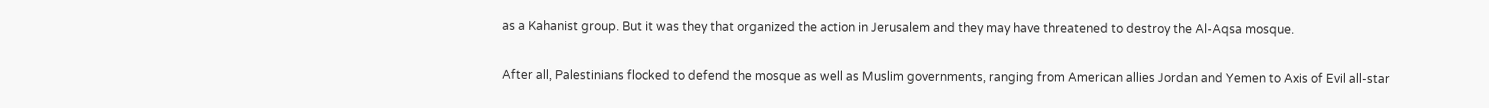as a Kahanist group. But it was they that organized the action in Jerusalem and they may have threatened to destroy the Al-Aqsa mosque.

After all, Palestinians flocked to defend the mosque as well as Muslim governments, ranging from American allies Jordan and Yemen to Axis of Evil all-star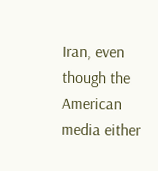Iran, even though the American media either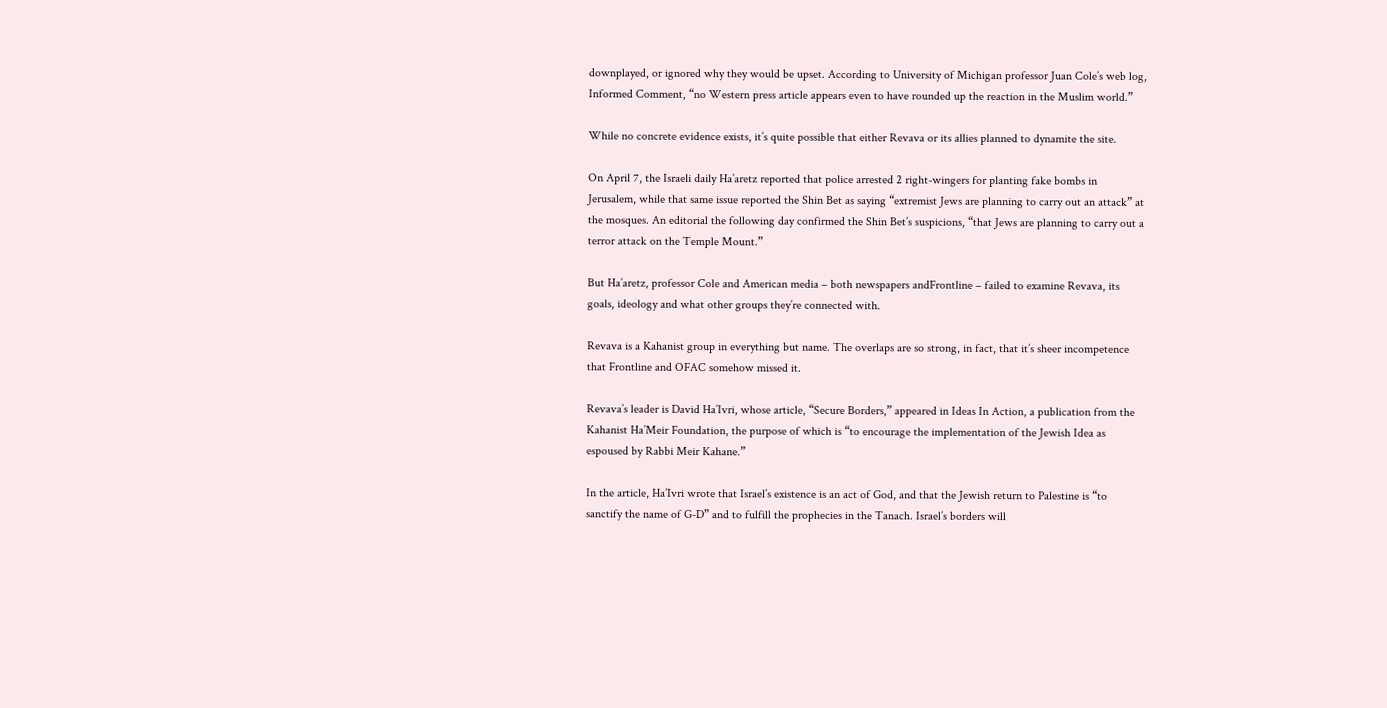downplayed, or ignored why they would be upset. According to University of Michigan professor Juan Cole’s web log, Informed Comment, “no Western press article appears even to have rounded up the reaction in the Muslim world.”

While no concrete evidence exists, it’s quite possible that either Revava or its allies planned to dynamite the site.

On April 7, the Israeli daily Ha’aretz reported that police arrested 2 right-wingers for planting fake bombs in Jerusalem, while that same issue reported the Shin Bet as saying “extremist Jews are planning to carry out an attack” at the mosques. An editorial the following day confirmed the Shin Bet’s suspicions, “that Jews are planning to carry out a terror attack on the Temple Mount.”

But Ha’aretz, professor Cole and American media – both newspapers andFrontline – failed to examine Revava, its goals, ideology and what other groups they’re connected with.

Revava is a Kahanist group in everything but name. The overlaps are so strong, in fact, that it’s sheer incompetence that Frontline and OFAC somehow missed it.

Revava’s leader is David Ha’Ivri, whose article, “Secure Borders,” appeared in Ideas In Action, a publication from the Kahanist Ha’Meir Foundation, the purpose of which is “to encourage the implementation of the Jewish Idea as espoused by Rabbi Meir Kahane.”

In the article, Ha’Ivri wrote that Israel’s existence is an act of God, and that the Jewish return to Palestine is “to sanctify the name of G-D” and to fulfill the prophecies in the Tanach. Israel’s borders will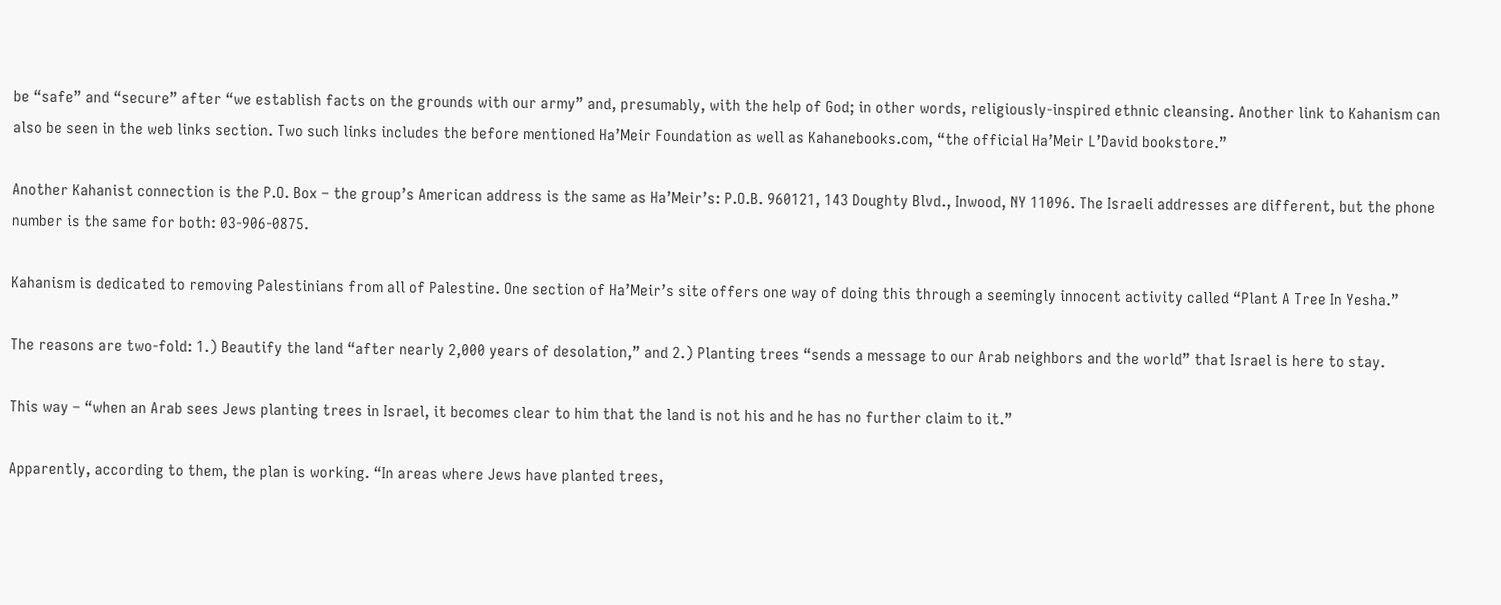be “safe” and “secure” after “we establish facts on the grounds with our army” and, presumably, with the help of God; in other words, religiously-inspired ethnic cleansing. Another link to Kahanism can also be seen in the web links section. Two such links includes the before mentioned Ha’Meir Foundation as well as Kahanebooks.com, “the official Ha’Meir L’David bookstore.”

Another Kahanist connection is the P.O. Box – the group’s American address is the same as Ha’Meir’s: P.O.B. 960121, 143 Doughty Blvd., Inwood, NY 11096. The Israeli addresses are different, but the phone number is the same for both: 03-906-0875.

Kahanism is dedicated to removing Palestinians from all of Palestine. One section of Ha’Meir’s site offers one way of doing this through a seemingly innocent activity called “Plant A Tree In Yesha.”

The reasons are two-fold: 1.) Beautify the land “after nearly 2,000 years of desolation,” and 2.) Planting trees “sends a message to our Arab neighbors and the world” that Israel is here to stay.

This way – “when an Arab sees Jews planting trees in Israel, it becomes clear to him that the land is not his and he has no further claim to it.”

Apparently, according to them, the plan is working. “In areas where Jews have planted trees,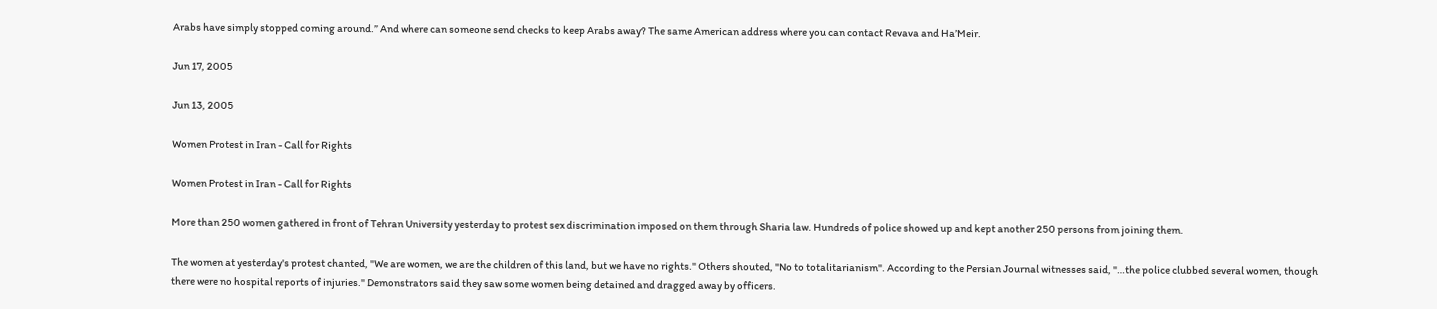Arabs have simply stopped coming around.” And where can someone send checks to keep Arabs away? The same American address where you can contact Revava and Ha’Meir.

Jun 17, 2005

Jun 13, 2005

Women Protest in Iran - Call for Rights

Women Protest in Iran - Call for Rights

More than 250 women gathered in front of Tehran University yesterday to protest sex discrimination imposed on them through Sharia law. Hundreds of police showed up and kept another 250 persons from joining them.

The women at yesterday's protest chanted, "We are women, we are the children of this land, but we have no rights." Others shouted, "No to totalitarianism". According to the Persian Journal witnesses said, "…the police clubbed several women, though there were no hospital reports of injuries." Demonstrators said they saw some women being detained and dragged away by officers.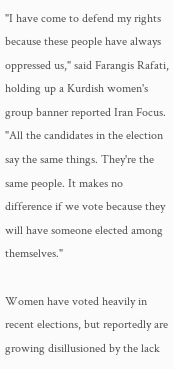"I have come to defend my rights because these people have always oppressed us," said Farangis Rafati, holding up a Kurdish women's group banner reported Iran Focus. "All the candidates in the election say the same things. They're the same people. It makes no difference if we vote because they will have someone elected among themselves."

Women have voted heavily in recent elections, but reportedly are growing disillusioned by the lack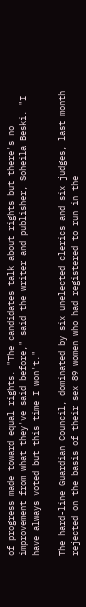of progress made toward equal rights. "The candidates talk about rights but there's no improvement from what they've said before," said the writer and publisher, Soheila Beski. "I have always voted but this time I won't."

The hard-line Guardian Council, dominated by six unelected clerics and six judges, last month rejected on the basis of their sex 89 women who had registered to run in the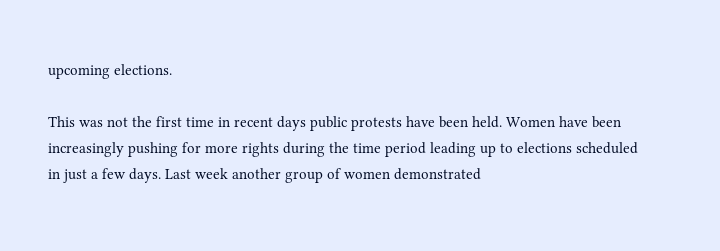upcoming elections.

This was not the first time in recent days public protests have been held. Women have been increasingly pushing for more rights during the time period leading up to elections scheduled in just a few days. Last week another group of women demonstrated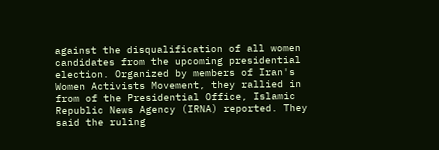against the disqualification of all women candidates from the upcoming presidential election. Organized by members of Iran's Women Activists Movement, they rallied in from of the Presidential Office, Islamic Republic News Agency (IRNA) reported. They said the ruling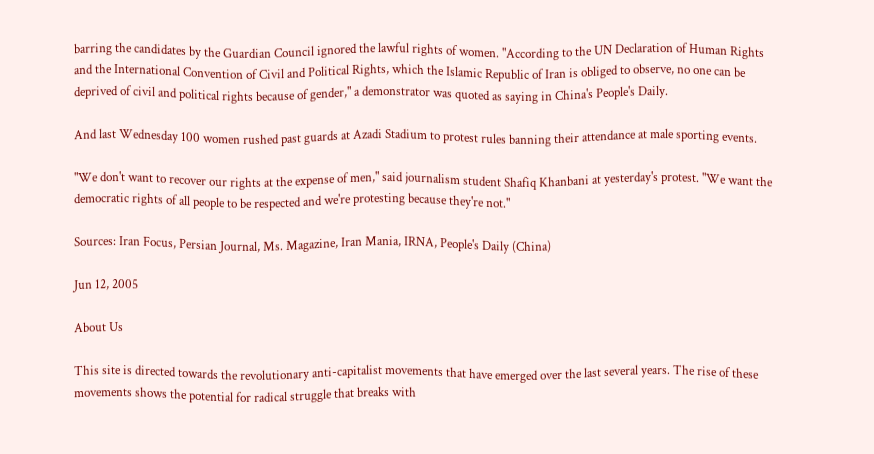barring the candidates by the Guardian Council ignored the lawful rights of women. "According to the UN Declaration of Human Rights and the International Convention of Civil and Political Rights, which the Islamic Republic of Iran is obliged to observe, no one can be deprived of civil and political rights because of gender," a demonstrator was quoted as saying in China's People's Daily.

And last Wednesday 100 women rushed past guards at Azadi Stadium to protest rules banning their attendance at male sporting events.

"We don't want to recover our rights at the expense of men," said journalism student Shafiq Khanbani at yesterday's protest. "We want the democratic rights of all people to be respected and we're protesting because they're not."

Sources: Iran Focus, Persian Journal, Ms. Magazine, Iran Mania, IRNA, People's Daily (China)

Jun 12, 2005

About Us

This site is directed towards the revolutionary anti-capitalist movements that have emerged over the last several years. The rise of these movements shows the potential for radical struggle that breaks with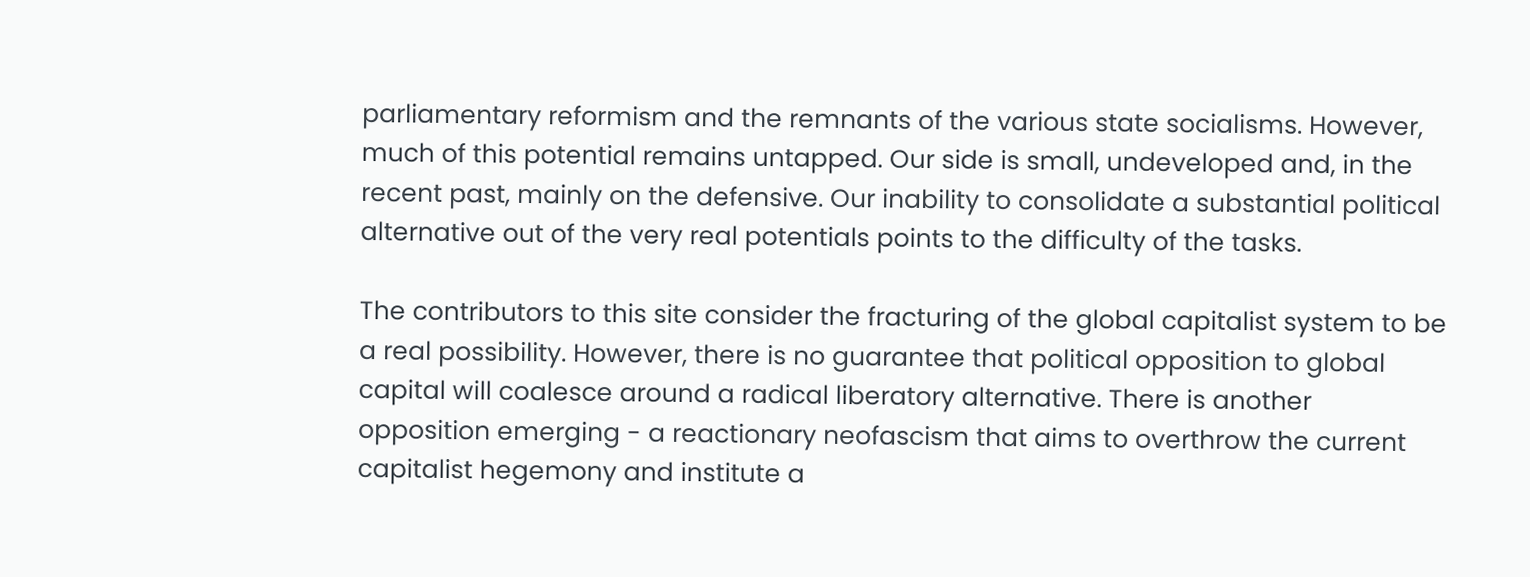parliamentary reformism and the remnants of the various state socialisms. However, much of this potential remains untapped. Our side is small, undeveloped and, in the recent past, mainly on the defensive. Our inability to consolidate a substantial political alternative out of the very real potentials points to the difficulty of the tasks.

The contributors to this site consider the fracturing of the global capitalist system to be a real possibility. However, there is no guarantee that political opposition to global capital will coalesce around a radical liberatory alternative. There is another opposition emerging - a reactionary neofascism that aims to overthrow the current capitalist hegemony and institute a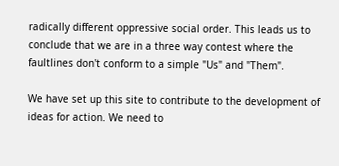radically different oppressive social order. This leads us to conclude that we are in a three way contest where the faultlines don't conform to a simple "Us" and "Them".

We have set up this site to contribute to the development of ideas for action. We need to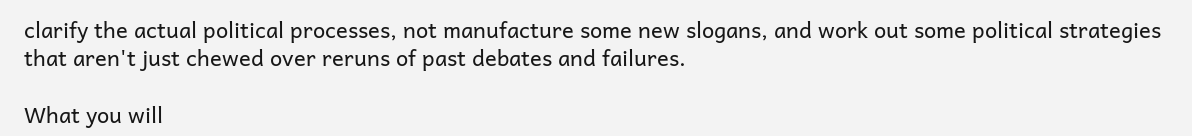clarify the actual political processes, not manufacture some new slogans, and work out some political strategies that aren't just chewed over reruns of past debates and failures.

What you will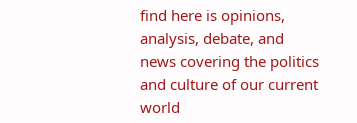find here is opinions, analysis, debate, and news covering the politics and culture of our current world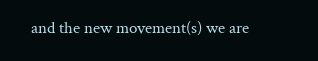and the new movement(s) we are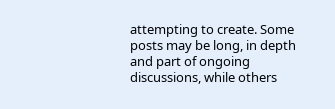attempting to create. Some posts may be long, in depth and part of ongoing discussions, while others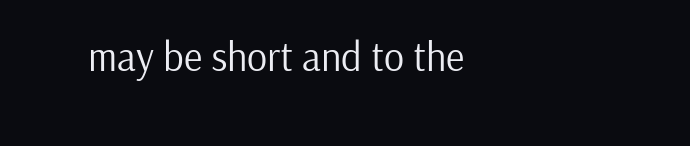may be short and to the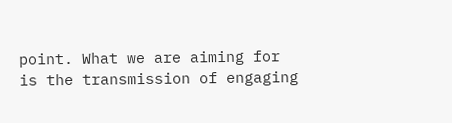point. What we are aiming for is the transmission of engaging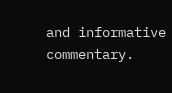and informative commentary.